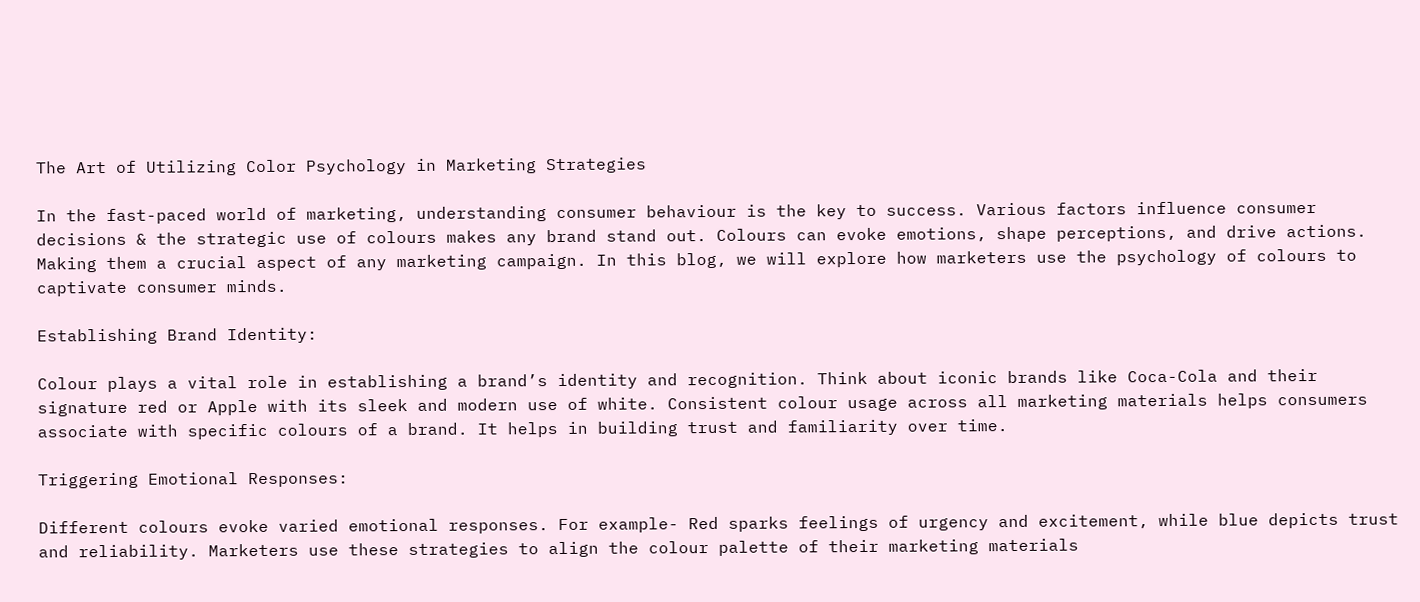The Art of Utilizing Color Psychology in Marketing Strategies

In the fast-paced world of marketing, understanding consumer behaviour is the key to success. Various factors influence consumer decisions & the strategic use of colours makes any brand stand out. Colours can evoke emotions, shape perceptions, and drive actions. Making them a crucial aspect of any marketing campaign. In this blog, we will explore how marketers use the psychology of colours to captivate consumer minds.

Establishing Brand Identity:

Colour plays a vital role in establishing a brand’s identity and recognition. Think about iconic brands like Coca-Cola and their signature red or Apple with its sleek and modern use of white. Consistent colour usage across all marketing materials helps consumers associate with specific colours of a brand. It helps in building trust and familiarity over time.

Triggering Emotional Responses:

Different colours evoke varied emotional responses. For example- Red sparks feelings of urgency and excitement, while blue depicts trust and reliability. Marketers use these strategies to align the colour palette of their marketing materials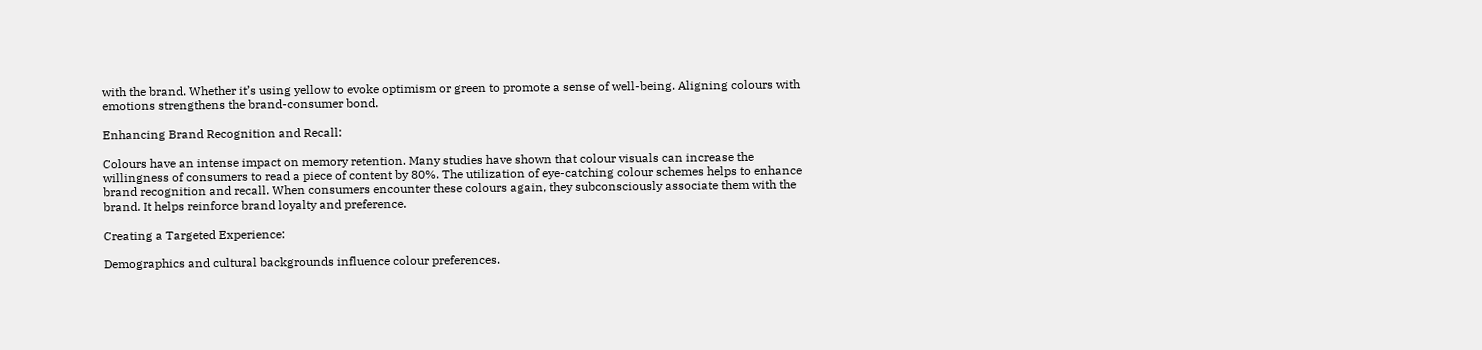with the brand. Whether it’s using yellow to evoke optimism or green to promote a sense of well-being. Aligning colours with emotions strengthens the brand-consumer bond.

Enhancing Brand Recognition and Recall:

Colours have an intense impact on memory retention. Many studies have shown that colour visuals can increase the willingness of consumers to read a piece of content by 80%. The utilization of eye-catching colour schemes helps to enhance brand recognition and recall. When consumers encounter these colours again, they subconsciously associate them with the brand. It helps reinforce brand loyalty and preference.

Creating a Targeted Experience:

Demographics and cultural backgrounds influence colour preferences.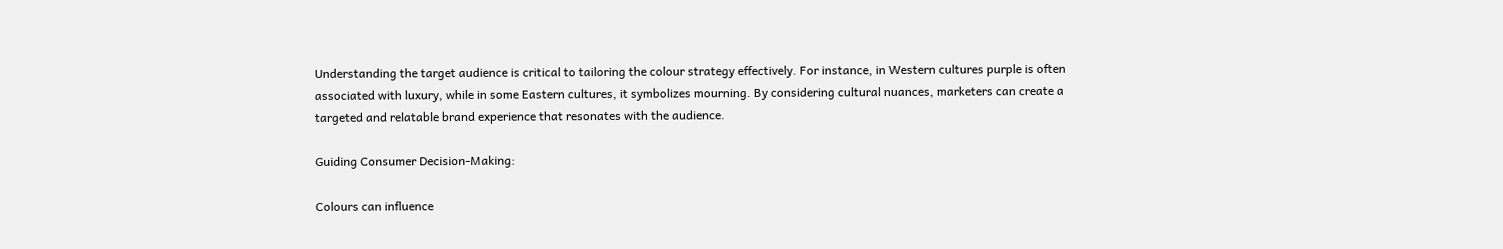Understanding the target audience is critical to tailoring the colour strategy effectively. For instance, in Western cultures purple is often associated with luxury, while in some Eastern cultures, it symbolizes mourning. By considering cultural nuances, marketers can create a targeted and relatable brand experience that resonates with the audience.

Guiding Consumer Decision-Making:

Colours can influence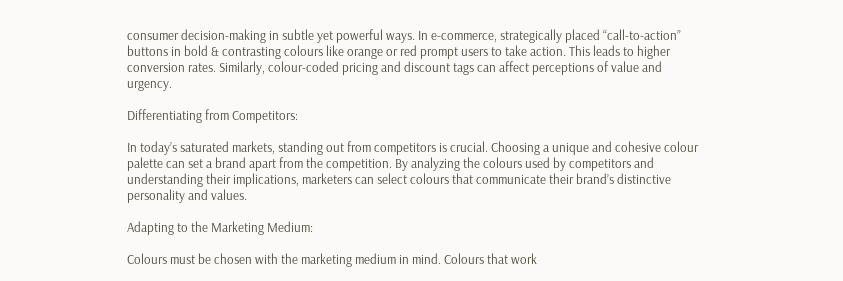consumer decision-making in subtle yet powerful ways. In e-commerce, strategically placed “call-to-action” buttons in bold & contrasting colours like orange or red prompt users to take action. This leads to higher conversion rates. Similarly, colour-coded pricing and discount tags can affect perceptions of value and urgency.

Differentiating from Competitors:

In today’s saturated markets, standing out from competitors is crucial. Choosing a unique and cohesive colour palette can set a brand apart from the competition. By analyzing the colours used by competitors and understanding their implications, marketers can select colours that communicate their brand’s distinctive personality and values.

Adapting to the Marketing Medium:

Colours must be chosen with the marketing medium in mind. Colours that work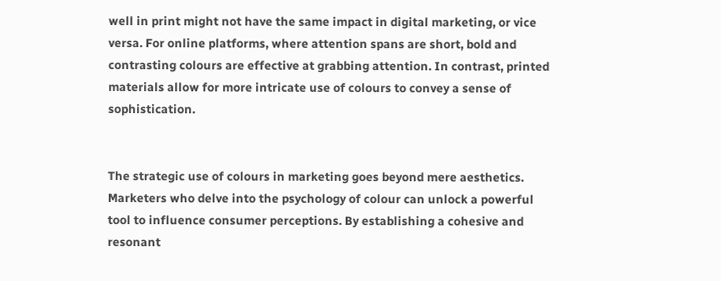well in print might not have the same impact in digital marketing, or vice versa. For online platforms, where attention spans are short, bold and contrasting colours are effective at grabbing attention. In contrast, printed materials allow for more intricate use of colours to convey a sense of sophistication.


The strategic use of colours in marketing goes beyond mere aesthetics. Marketers who delve into the psychology of colour can unlock a powerful tool to influence consumer perceptions. By establishing a cohesive and resonant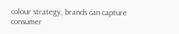colour strategy, brands can capture consumer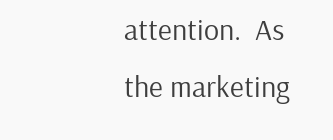attention.  As the marketing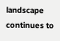landscape continues to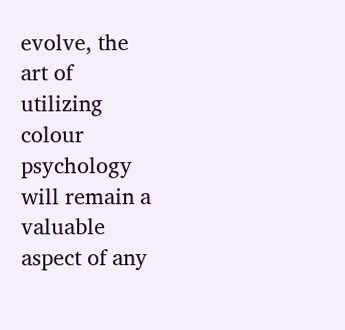evolve, the art of utilizing colour psychology will remain a valuable aspect of any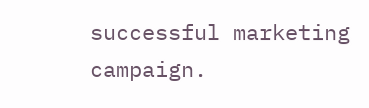successful marketing campaign.